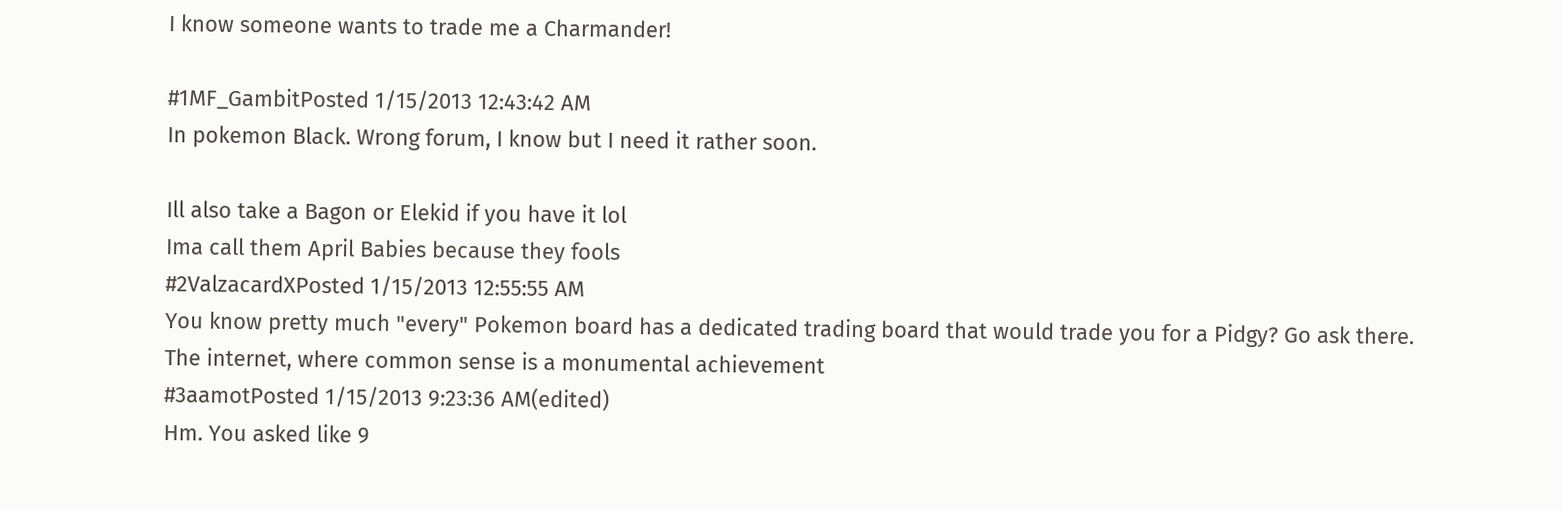I know someone wants to trade me a Charmander!

#1MF_GambitPosted 1/15/2013 12:43:42 AM
In pokemon Black. Wrong forum, I know but I need it rather soon.

Ill also take a Bagon or Elekid if you have it lol
Ima call them April Babies because they fools
#2ValzacardXPosted 1/15/2013 12:55:55 AM
You know pretty much "every" Pokemon board has a dedicated trading board that would trade you for a Pidgy? Go ask there.
The internet, where common sense is a monumental achievement
#3aamotPosted 1/15/2013 9:23:36 AM(edited)
Hm. You asked like 9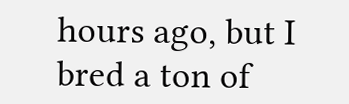hours ago, but I bred a ton of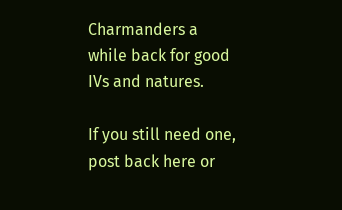Charmanders a while back for good IVs and natures.

If you still need one, post back here or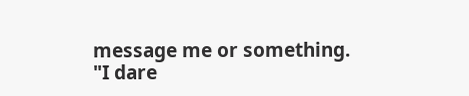message me or something.
"I dare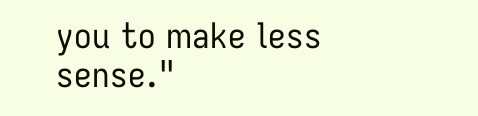you to make less sense."